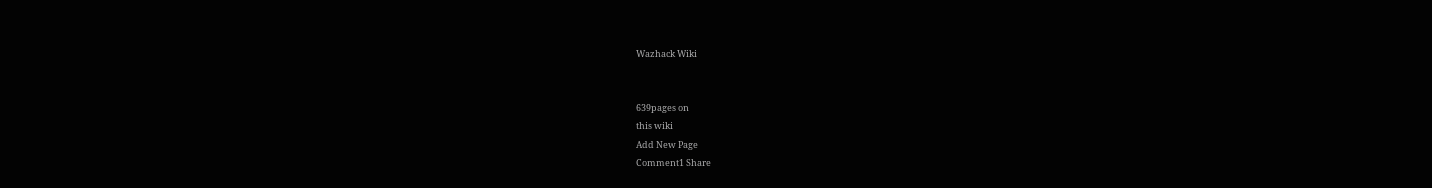Wazhack Wiki


639pages on
this wiki
Add New Page
Comment1 Share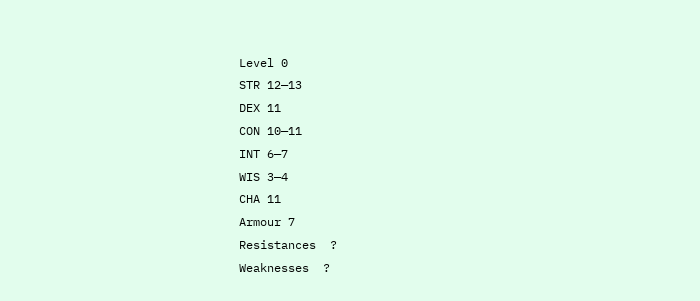Level 0
STR 12—13
DEX 11
CON 10—11
INT 6—7
WIS 3—4
CHA 11
Armour 7
Resistances  ?
Weaknesses  ?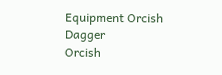Equipment Orcish Dagger
Orcish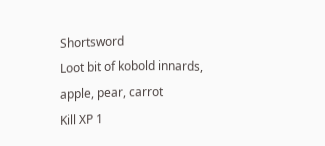Shortsword
Loot bit of kobold innards, apple, pear, carrot
Kill XP 1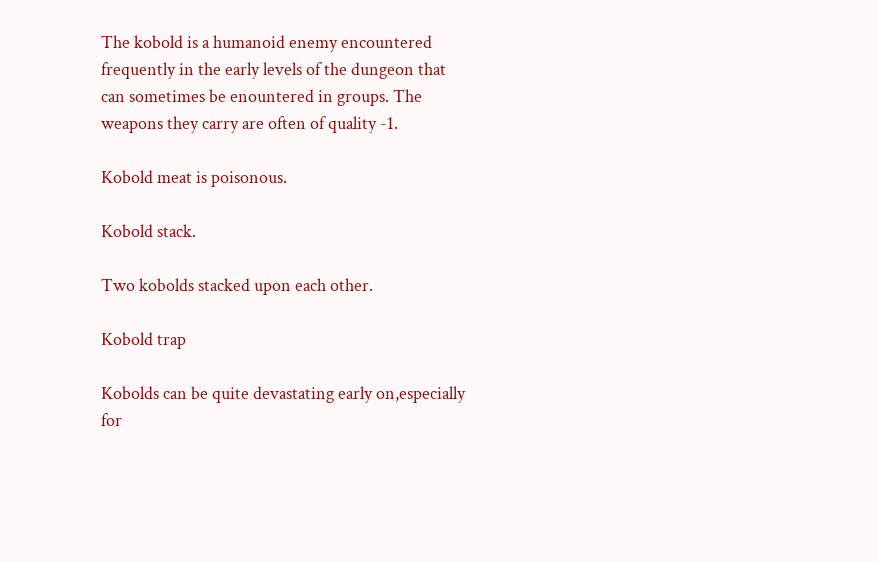The kobold is a humanoid enemy encountered frequently in the early levels of the dungeon that can sometimes be enountered in groups. The weapons they carry are often of quality -1.

Kobold meat is poisonous.

Kobold stack.

Two kobolds stacked upon each other.

Kobold trap

Kobolds can be quite devastating early on,especially for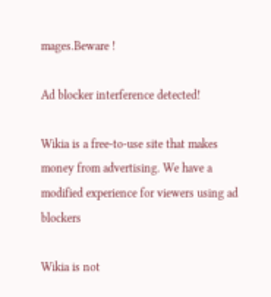mages.Beware !

Ad blocker interference detected!

Wikia is a free-to-use site that makes money from advertising. We have a modified experience for viewers using ad blockers

Wikia is not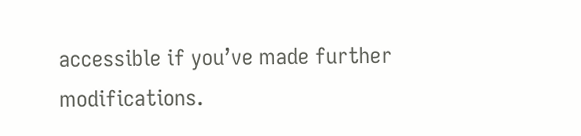accessible if you’ve made further modifications.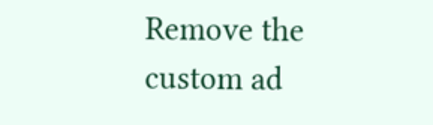Remove the custom ad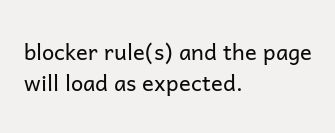blocker rule(s) and the page will load as expected.